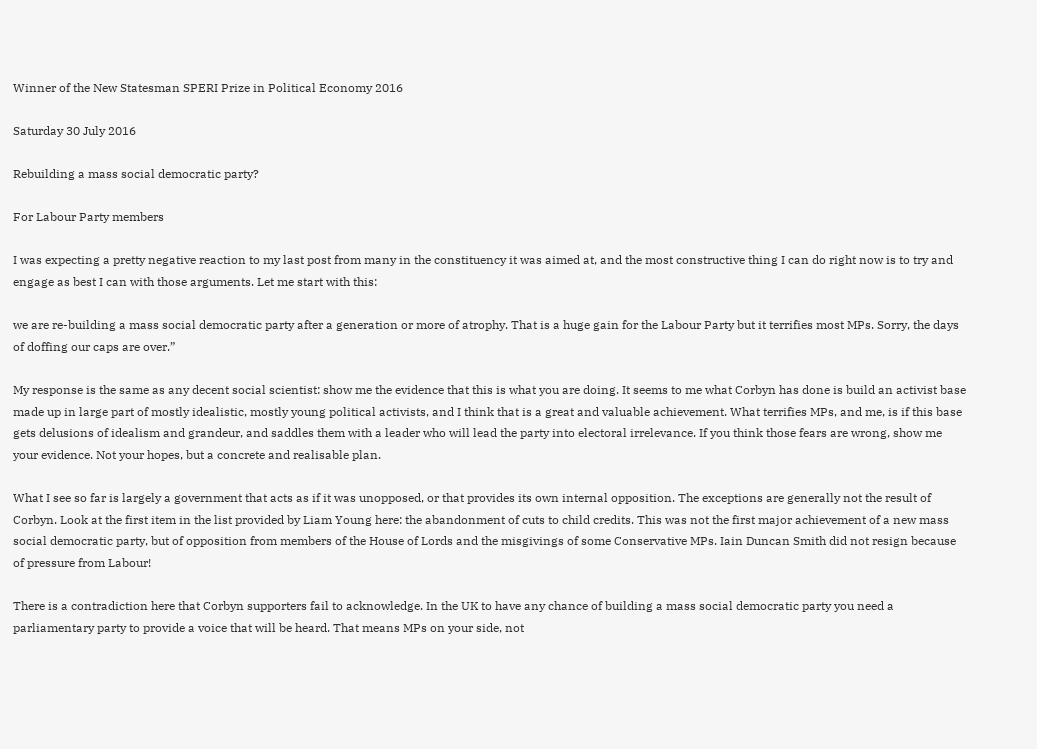Winner of the New Statesman SPERI Prize in Political Economy 2016

Saturday 30 July 2016

Rebuilding a mass social democratic party?

For Labour Party members

I was expecting a pretty negative reaction to my last post from many in the constituency it was aimed at, and the most constructive thing I can do right now is to try and engage as best I can with those arguments. Let me start with this:

we are re-building a mass social democratic party after a generation or more of atrophy. That is a huge gain for the Labour Party but it terrifies most MPs. Sorry, the days of doffing our caps are over.”

My response is the same as any decent social scientist: show me the evidence that this is what you are doing. It seems to me what Corbyn has done is build an activist base made up in large part of mostly idealistic, mostly young political activists, and I think that is a great and valuable achievement. What terrifies MPs, and me, is if this base gets delusions of idealism and grandeur, and saddles them with a leader who will lead the party into electoral irrelevance. If you think those fears are wrong, show me your evidence. Not your hopes, but a concrete and realisable plan.

What I see so far is largely a government that acts as if it was unopposed, or that provides its own internal opposition. The exceptions are generally not the result of Corbyn. Look at the first item in the list provided by Liam Young here: the abandonment of cuts to child credits. This was not the first major achievement of a new mass social democratic party, but of opposition from members of the House of Lords and the misgivings of some Conservative MPs. Iain Duncan Smith did not resign because of pressure from Labour!

There is a contradiction here that Corbyn supporters fail to acknowledge. In the UK to have any chance of building a mass social democratic party you need a parliamentary party to provide a voice that will be heard. That means MPs on your side, not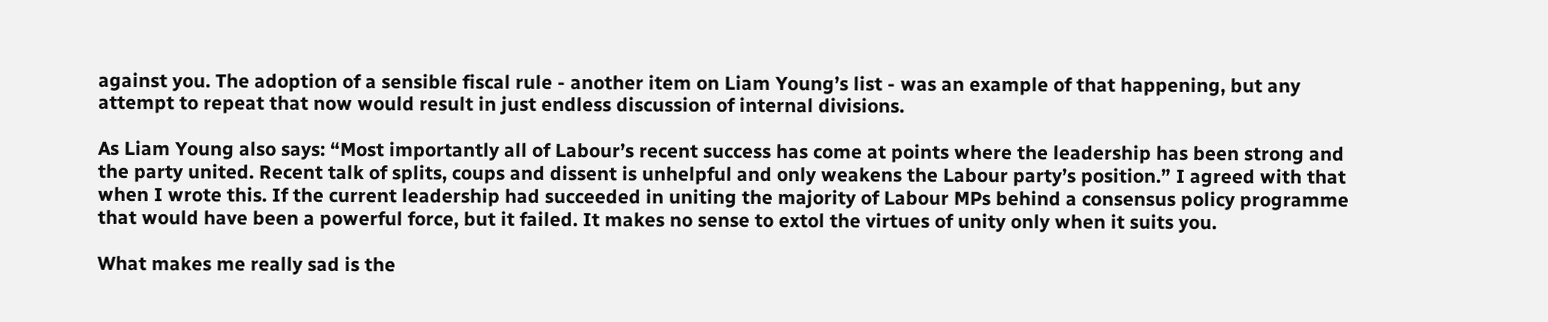against you. The adoption of a sensible fiscal rule - another item on Liam Young’s list - was an example of that happening, but any attempt to repeat that now would result in just endless discussion of internal divisions.

As Liam Young also says: “Most importantly all of Labour’s recent success has come at points where the leadership has been strong and the party united. Recent talk of splits, coups and dissent is unhelpful and only weakens the Labour party’s position.” I agreed with that when I wrote this. If the current leadership had succeeded in uniting the majority of Labour MPs behind a consensus policy programme that would have been a powerful force, but it failed. It makes no sense to extol the virtues of unity only when it suits you.

What makes me really sad is the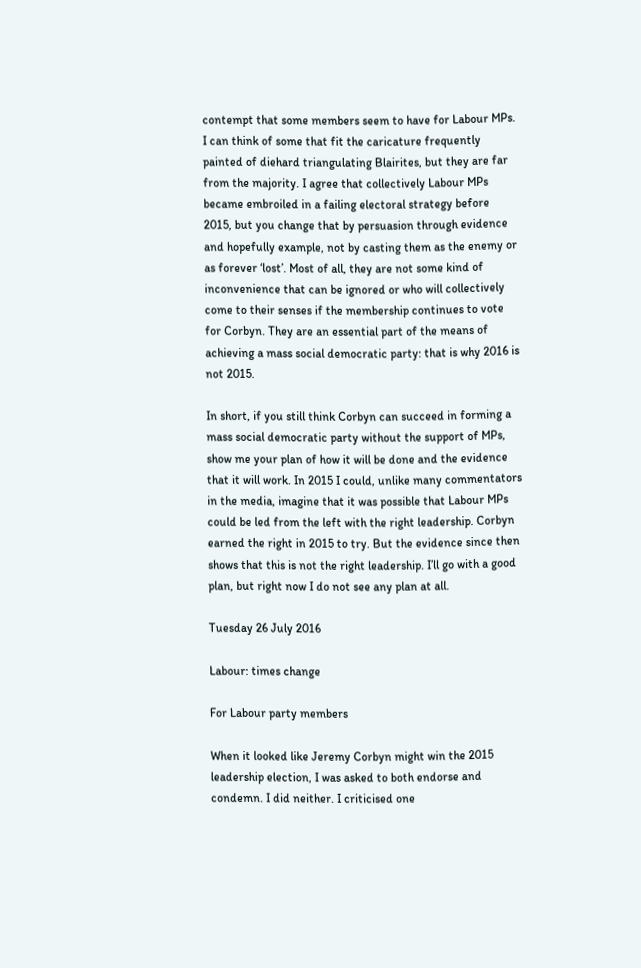contempt that some members seem to have for Labour MPs. I can think of some that fit the caricature frequently painted of diehard triangulating Blairites, but they are far from the majority. I agree that collectively Labour MPs became embroiled in a failing electoral strategy before 2015, but you change that by persuasion through evidence and hopefully example, not by casting them as the enemy or as forever ‘lost’. Most of all, they are not some kind of inconvenience that can be ignored or who will collectively come to their senses if the membership continues to vote for Corbyn. They are an essential part of the means of achieving a mass social democratic party: that is why 2016 is not 2015.

In short, if you still think Corbyn can succeed in forming a mass social democratic party without the support of MPs, show me your plan of how it will be done and the evidence that it will work. In 2015 I could, unlike many commentators in the media, imagine that it was possible that Labour MPs could be led from the left with the right leadership. Corbyn earned the right in 2015 to try. But the evidence since then shows that this is not the right leadership. I’ll go with a good plan, but right now I do not see any plan at all.

Tuesday 26 July 2016

Labour: times change

For Labour party members

When it looked like Jeremy Corbyn might win the 2015 leadership election, I was asked to both endorse and condemn. I did neither. I criticised one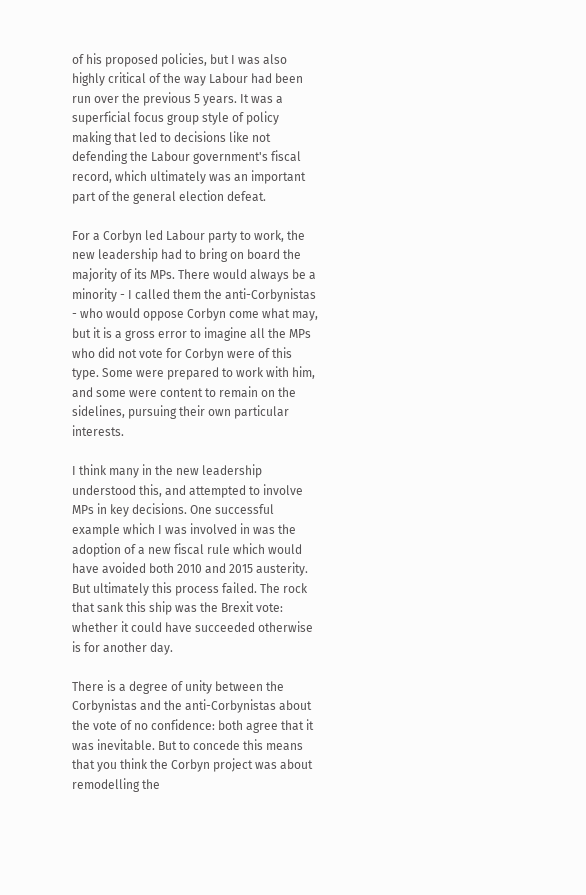of his proposed policies, but I was also highly critical of the way Labour had been run over the previous 5 years. It was a superficial focus group style of policy making that led to decisions like not defending the Labour government's fiscal record, which ultimately was an important part of the general election defeat.

For a Corbyn led Labour party to work, the new leadership had to bring on board the majority of its MPs. There would always be a minority - I called them the anti-Corbynistas - who would oppose Corbyn come what may, but it is a gross error to imagine all the MPs who did not vote for Corbyn were of this type. Some were prepared to work with him, and some were content to remain on the sidelines, pursuing their own particular interests.

I think many in the new leadership understood this, and attempted to involve MPs in key decisions. One successful example which I was involved in was the adoption of a new fiscal rule which would have avoided both 2010 and 2015 austerity. But ultimately this process failed. The rock that sank this ship was the Brexit vote: whether it could have succeeded otherwise is for another day.

There is a degree of unity between the Corbynistas and the anti-Corbynistas about the vote of no confidence: both agree that it was inevitable. But to concede this means that you think the Corbyn project was about remodelling the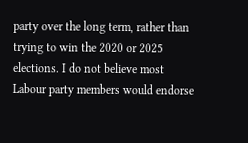party over the long term, rather than trying to win the 2020 or 2025 elections. I do not believe most Labour party members would endorse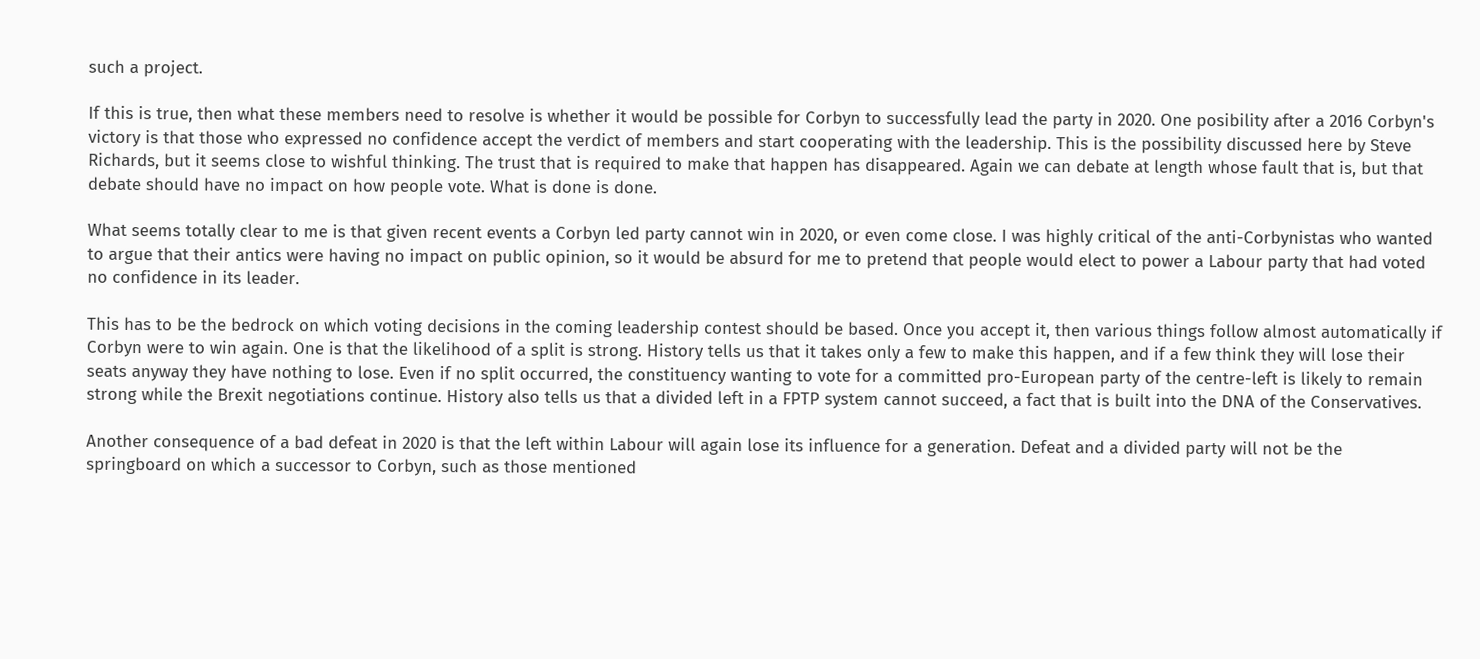such a project.

If this is true, then what these members need to resolve is whether it would be possible for Corbyn to successfully lead the party in 2020. One posibility after a 2016 Corbyn's victory is that those who expressed no confidence accept the verdict of members and start cooperating with the leadership. This is the possibility discussed here by Steve Richards, but it seems close to wishful thinking. The trust that is required to make that happen has disappeared. Again we can debate at length whose fault that is, but that debate should have no impact on how people vote. What is done is done.

What seems totally clear to me is that given recent events a Corbyn led party cannot win in 2020, or even come close. I was highly critical of the anti-Corbynistas who wanted to argue that their antics were having no impact on public opinion, so it would be absurd for me to pretend that people would elect to power a Labour party that had voted no confidence in its leader.

This has to be the bedrock on which voting decisions in the coming leadership contest should be based. Once you accept it, then various things follow almost automatically if Corbyn were to win again. One is that the likelihood of a split is strong. History tells us that it takes only a few to make this happen, and if a few think they will lose their seats anyway they have nothing to lose. Even if no split occurred, the constituency wanting to vote for a committed pro-European party of the centre-left is likely to remain strong while the Brexit negotiations continue. History also tells us that a divided left in a FPTP system cannot succeed, a fact that is built into the DNA of the Conservatives.

Another consequence of a bad defeat in 2020 is that the left within Labour will again lose its influence for a generation. Defeat and a divided party will not be the springboard on which a successor to Corbyn, such as those mentioned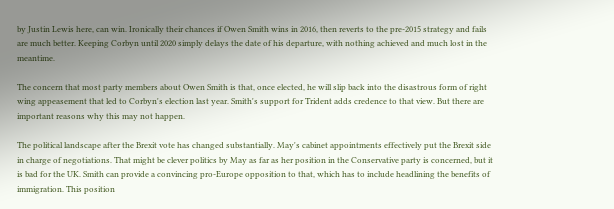by Justin Lewis here, can win. Ironically their chances if Owen Smith wins in 2016, then reverts to the pre-2015 strategy and fails are much better. Keeping Corbyn until 2020 simply delays the date of his departure, with nothing achieved and much lost in the meantime.

The concern that most party members about Owen Smith is that, once elected, he will slip back into the disastrous form of right wing appeasement that led to Corbyn's election last year. Smith's support for Trident adds credence to that view. But there are important reasons why this may not happen.

The political landscape after the Brexit vote has changed substantially. May's cabinet appointments effectively put the Brexit side in charge of negotiations. That might be clever politics by May as far as her position in the Conservative party is concerned, but it is bad for the UK. Smith can provide a convincing pro-Europe opposition to that, which has to include headlining the benefits of immigration. This position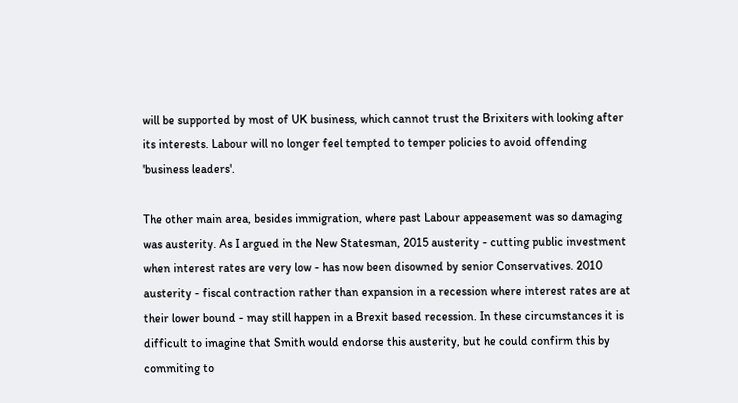will be supported by most of UK business, which cannot trust the Brixiters with looking after its interests. Labour will no longer feel tempted to temper policies to avoid offending 'business leaders'.

The other main area, besides immigration, where past Labour appeasement was so damaging was austerity. As I argued in the New Statesman, 2015 austerity - cutting public investment when interest rates are very low - has now been disowned by senior Conservatives. 2010 austerity - fiscal contraction rather than expansion in a recession where interest rates are at their lower bound - may still happen in a Brexit based recession. In these circumstances it is difficult to imagine that Smith would endorse this austerity, but he could confirm this by commiting to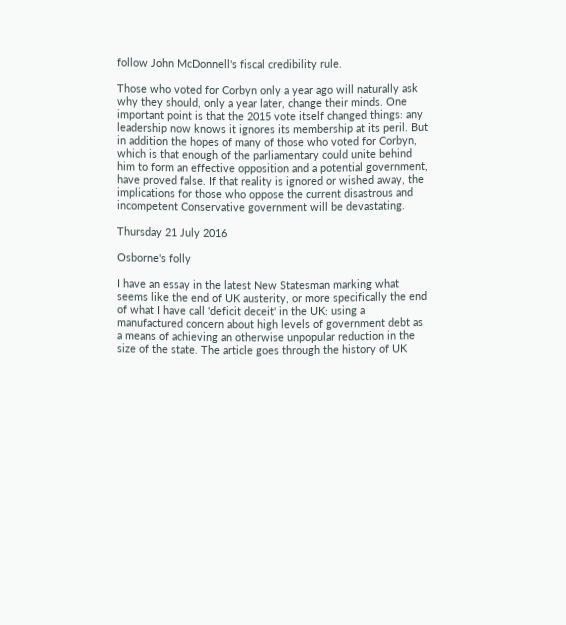follow John McDonnell's fiscal credibility rule.

Those who voted for Corbyn only a year ago will naturally ask why they should, only a year later, change their minds. One important point is that the 2015 vote itself changed things: any leadership now knows it ignores its membership at its peril. But in addition the hopes of many of those who voted for Corbyn, which is that enough of the parliamentary could unite behind him to form an effective opposition and a potential government, have proved false. If that reality is ignored or wished away, the implications for those who oppose the current disastrous and incompetent Conservative government will be devastating.

Thursday 21 July 2016

Osborne's folly

I have an essay in the latest New Statesman marking what seems like the end of UK austerity, or more specifically the end of what I have call 'deficit deceit' in the UK: using a manufactured concern about high levels of government debt as a means of achieving an otherwise unpopular reduction in the size of the state. The article goes through the history of UK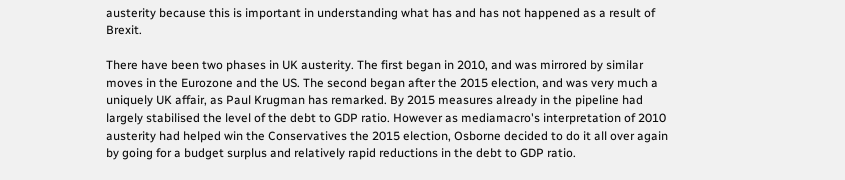austerity because this is important in understanding what has and has not happened as a result of Brexit.

There have been two phases in UK austerity. The first began in 2010, and was mirrored by similar moves in the Eurozone and the US. The second began after the 2015 election, and was very much a uniquely UK affair, as Paul Krugman has remarked. By 2015 measures already in the pipeline had largely stabilised the level of the debt to GDP ratio. However as mediamacro's interpretation of 2010 austerity had helped win the Conservatives the 2015 election, Osborne decided to do it all over again by going for a budget surplus and relatively rapid reductions in the debt to GDP ratio.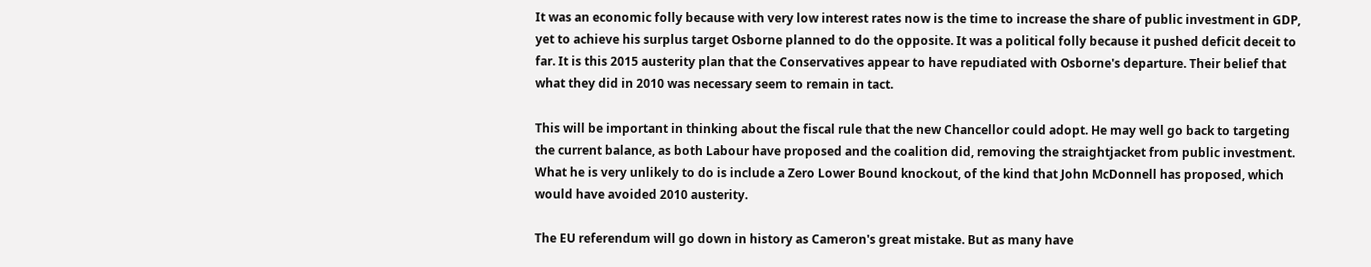It was an economic folly because with very low interest rates now is the time to increase the share of public investment in GDP, yet to achieve his surplus target Osborne planned to do the opposite. It was a political folly because it pushed deficit deceit to far. It is this 2015 austerity plan that the Conservatives appear to have repudiated with Osborne's departure. Their belief that what they did in 2010 was necessary seem to remain in tact.

This will be important in thinking about the fiscal rule that the new Chancellor could adopt. He may well go back to targeting the current balance, as both Labour have proposed and the coalition did, removing the straightjacket from public investment. What he is very unlikely to do is include a Zero Lower Bound knockout, of the kind that John McDonnell has proposed, which would have avoided 2010 austerity.

The EU referendum will go down in history as Cameron's great mistake. But as many have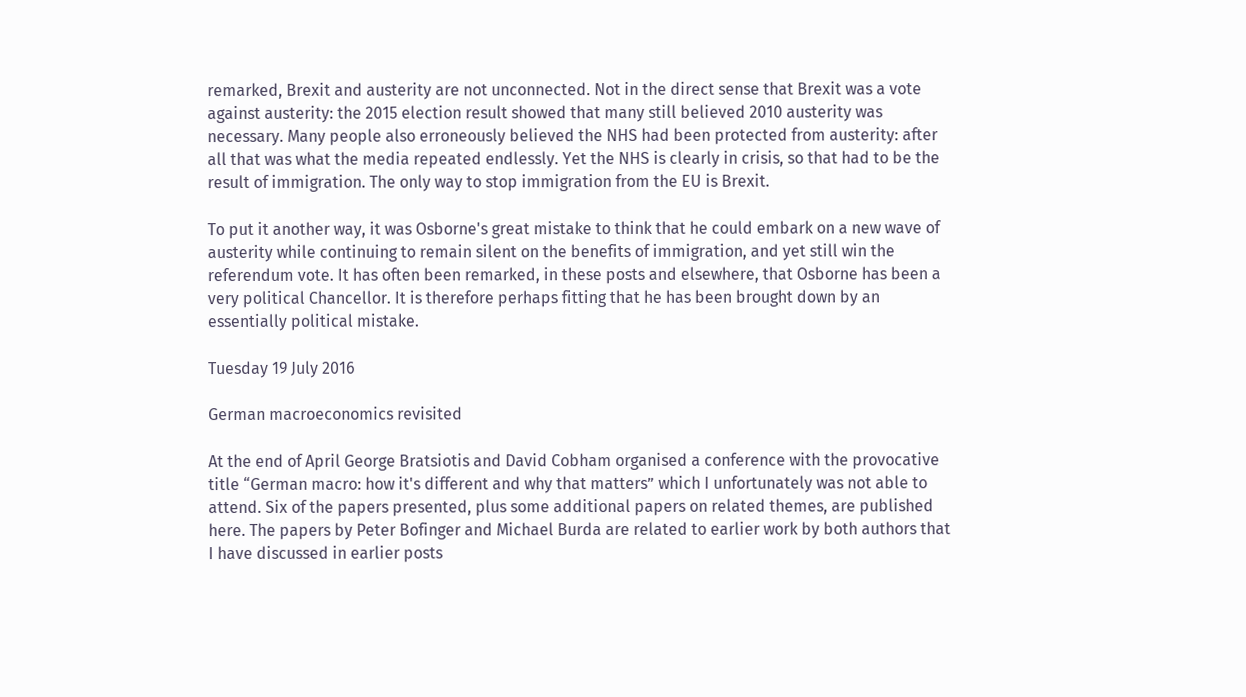remarked, Brexit and austerity are not unconnected. Not in the direct sense that Brexit was a vote against austerity: the 2015 election result showed that many still believed 2010 austerity was necessary. Many people also erroneously believed the NHS had been protected from austerity: after all that was what the media repeated endlessly. Yet the NHS is clearly in crisis, so that had to be the result of immigration. The only way to stop immigration from the EU is Brexit.

To put it another way, it was Osborne's great mistake to think that he could embark on a new wave of austerity while continuing to remain silent on the benefits of immigration, and yet still win the referendum vote. It has often been remarked, in these posts and elsewhere, that Osborne has been a very political Chancellor. It is therefore perhaps fitting that he has been brought down by an essentially political mistake.

Tuesday 19 July 2016

German macroeconomics revisited

At the end of April George Bratsiotis and David Cobham organised a conference with the provocative title “German macro: how it's different and why that matters” which I unfortunately was not able to attend. Six of the papers presented, plus some additional papers on related themes, are published here. The papers by Peter Bofinger and Michael Burda are related to earlier work by both authors that I have discussed in earlier posts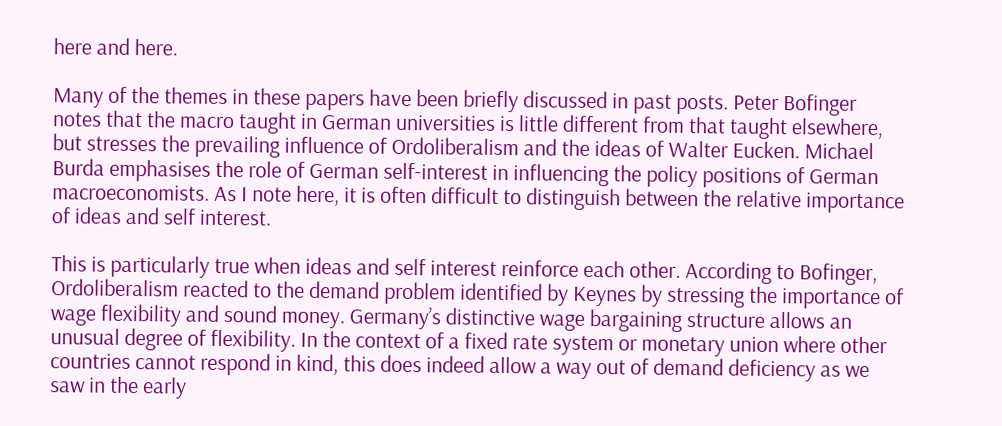here and here.

Many of the themes in these papers have been briefly discussed in past posts. Peter Bofinger notes that the macro taught in German universities is little different from that taught elsewhere, but stresses the prevailing influence of Ordoliberalism and the ideas of Walter Eucken. Michael Burda emphasises the role of German self-interest in influencing the policy positions of German macroeconomists. As I note here, it is often difficult to distinguish between the relative importance of ideas and self interest.

This is particularly true when ideas and self interest reinforce each other. According to Bofinger, Ordoliberalism reacted to the demand problem identified by Keynes by stressing the importance of wage flexibility and sound money. Germany’s distinctive wage bargaining structure allows an unusual degree of flexibility. In the context of a fixed rate system or monetary union where other countries cannot respond in kind, this does indeed allow a way out of demand deficiency as we saw in the early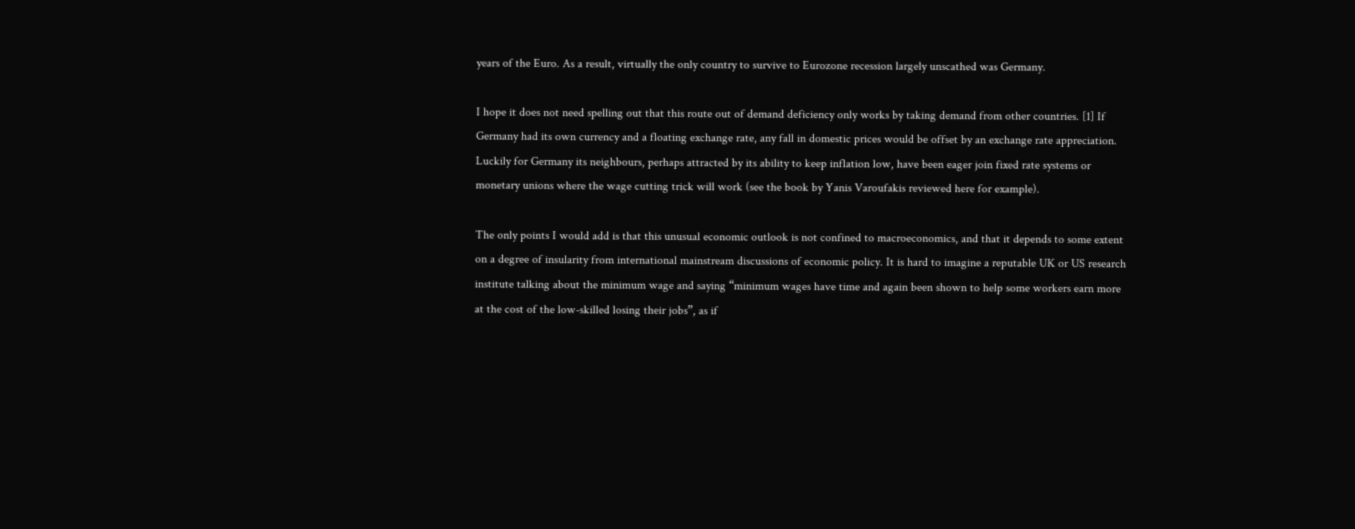years of the Euro. As a result, virtually the only country to survive to Eurozone recession largely unscathed was Germany.

I hope it does not need spelling out that this route out of demand deficiency only works by taking demand from other countries. [1] If Germany had its own currency and a floating exchange rate, any fall in domestic prices would be offset by an exchange rate appreciation. Luckily for Germany its neighbours, perhaps attracted by its ability to keep inflation low, have been eager join fixed rate systems or monetary unions where the wage cutting trick will work (see the book by Yanis Varoufakis reviewed here for example).

The only points I would add is that this unusual economic outlook is not confined to macroeconomics, and that it depends to some extent on a degree of insularity from international mainstream discussions of economic policy. It is hard to imagine a reputable UK or US research institute talking about the minimum wage and saying “minimum wages have time and again been shown to help some workers earn more at the cost of the low-skilled losing their jobs”, as if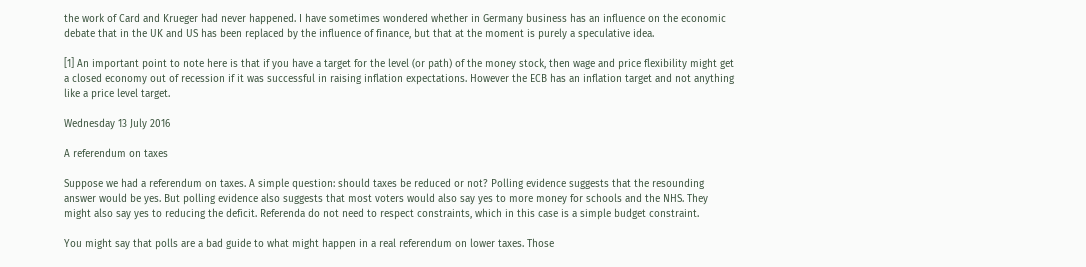the work of Card and Krueger had never happened. I have sometimes wondered whether in Germany business has an influence on the economic debate that in the UK and US has been replaced by the influence of finance, but that at the moment is purely a speculative idea.

[1] An important point to note here is that if you have a target for the level (or path) of the money stock, then wage and price flexibility might get a closed economy out of recession if it was successful in raising inflation expectations. However the ECB has an inflation target and not anything like a price level target.

Wednesday 13 July 2016

A referendum on taxes

Suppose we had a referendum on taxes. A simple question: should taxes be reduced or not? Polling evidence suggests that the resounding answer would be yes. But polling evidence also suggests that most voters would also say yes to more money for schools and the NHS. They might also say yes to reducing the deficit. Referenda do not need to respect constraints, which in this case is a simple budget constraint.

You might say that polls are a bad guide to what might happen in a real referendum on lower taxes. Those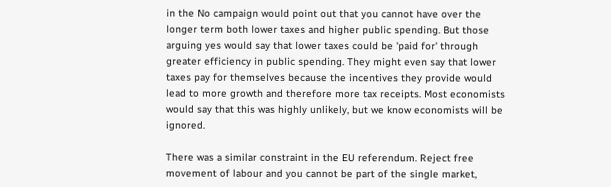in the No campaign would point out that you cannot have over the longer term both lower taxes and higher public spending. But those arguing yes would say that lower taxes could be 'paid for' through greater efficiency in public spending. They might even say that lower taxes pay for themselves because the incentives they provide would lead to more growth and therefore more tax receipts. Most economists would say that this was highly unlikely, but we know economists will be ignored.

There was a similar constraint in the EU referendum. Reject free movement of labour and you cannot be part of the single market,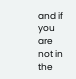and if you are not in the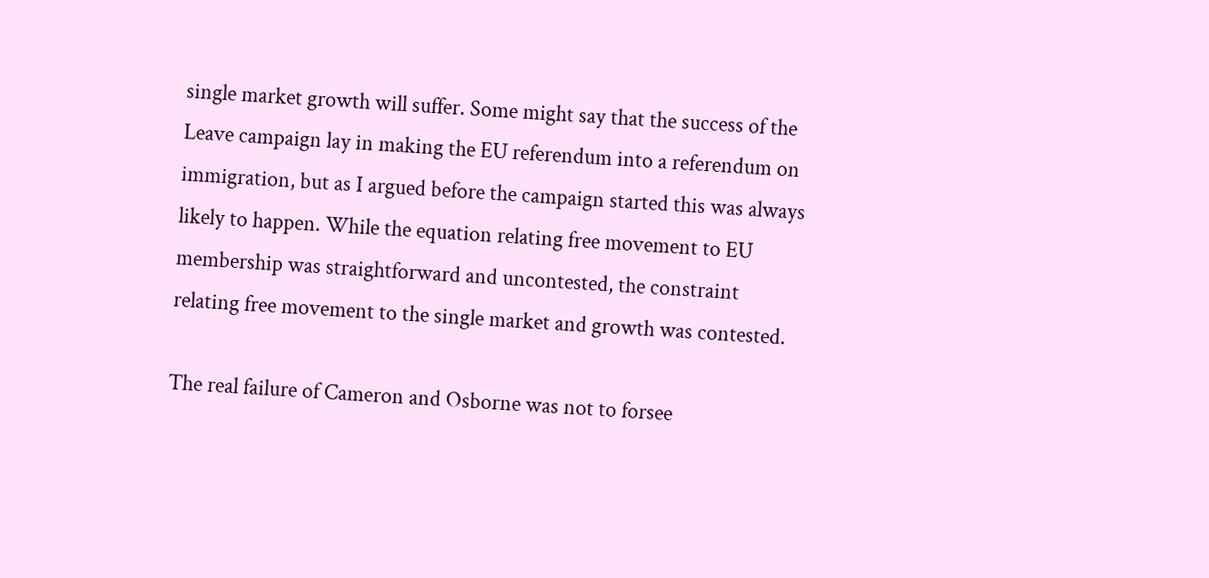single market growth will suffer. Some might say that the success of the Leave campaign lay in making the EU referendum into a referendum on immigration, but as I argued before the campaign started this was always likely to happen. While the equation relating free movement to EU membership was straightforward and uncontested, the constraint relating free movement to the single market and growth was contested.

The real failure of Cameron and Osborne was not to forsee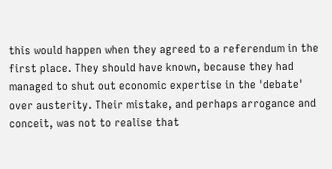this would happen when they agreed to a referendum in the first place. They should have known, because they had managed to shut out economic expertise in the 'debate' over austerity. Their mistake, and perhaps arrogance and conceit, was not to realise that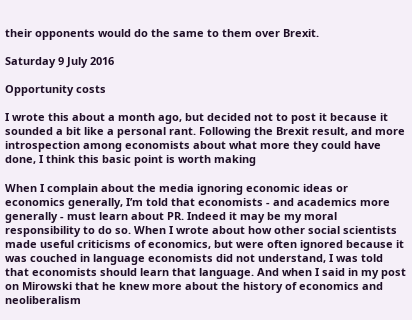their opponents would do the same to them over Brexit.

Saturday 9 July 2016

Opportunity costs

I wrote this about a month ago, but decided not to post it because it sounded a bit like a personal rant. Following the Brexit result, and more introspection among economists about what more they could have done, I think this basic point is worth making

When I complain about the media ignoring economic ideas or economics generally, I’m told that economists - and academics more generally - must learn about PR. Indeed it may be my moral responsibility to do so. When I wrote about how other social scientists made useful criticisms of economics, but were often ignored because it was couched in language economists did not understand, I was told that economists should learn that language. And when I said in my post on Mirowski that he knew more about the history of economics and neoliberalism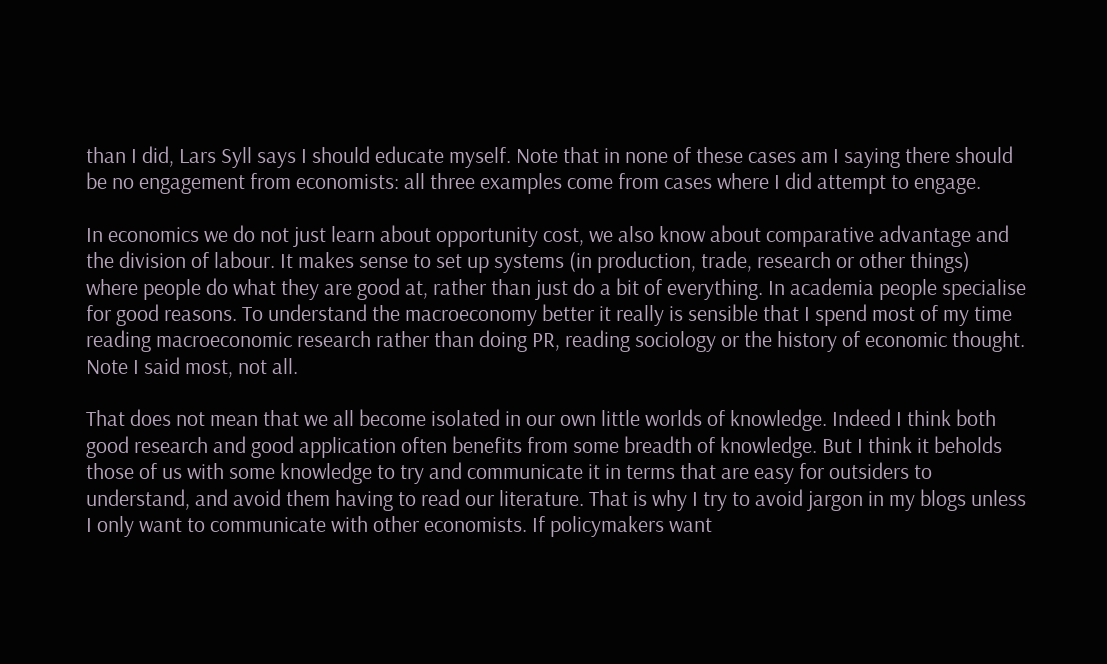than I did, Lars Syll says I should educate myself. Note that in none of these cases am I saying there should be no engagement from economists: all three examples come from cases where I did attempt to engage.

In economics we do not just learn about opportunity cost, we also know about comparative advantage and the division of labour. It makes sense to set up systems (in production, trade, research or other things) where people do what they are good at, rather than just do a bit of everything. In academia people specialise for good reasons. To understand the macroeconomy better it really is sensible that I spend most of my time reading macroeconomic research rather than doing PR, reading sociology or the history of economic thought. Note I said most, not all.

That does not mean that we all become isolated in our own little worlds of knowledge. Indeed I think both good research and good application often benefits from some breadth of knowledge. But I think it beholds those of us with some knowledge to try and communicate it in terms that are easy for outsiders to understand, and avoid them having to read our literature. That is why I try to avoid jargon in my blogs unless I only want to communicate with other economists. If policymakers want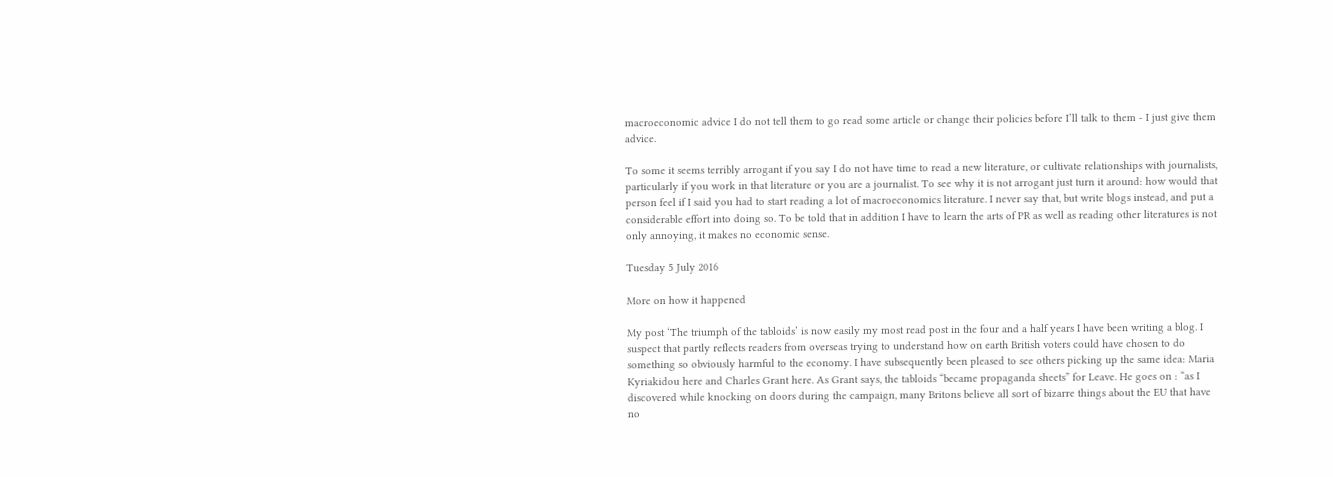macroeconomic advice I do not tell them to go read some article or change their policies before I’ll talk to them - I just give them advice.

To some it seems terribly arrogant if you say I do not have time to read a new literature, or cultivate relationships with journalists, particularly if you work in that literature or you are a journalist. To see why it is not arrogant just turn it around: how would that person feel if I said you had to start reading a lot of macroeconomics literature. I never say that, but write blogs instead, and put a considerable effort into doing so. To be told that in addition I have to learn the arts of PR as well as reading other literatures is not only annoying, it makes no economic sense.

Tuesday 5 July 2016

More on how it happened

My post ‘The triumph of the tabloids’ is now easily my most read post in the four and a half years I have been writing a blog. I suspect that partly reflects readers from overseas trying to understand how on earth British voters could have chosen to do something so obviously harmful to the economy. I have subsequently been pleased to see others picking up the same idea: Maria Kyriakidou here and Charles Grant here. As Grant says, the tabloids “became propaganda sheets” for Leave. He goes on : “as I discovered while knocking on doors during the campaign, many Britons believe all sort of bizarre things about the EU that have no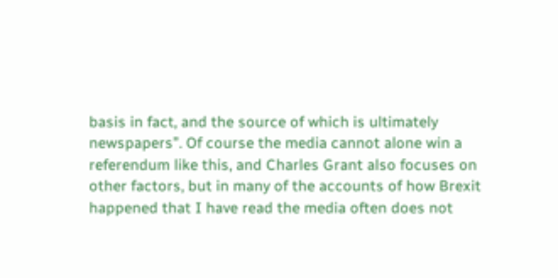basis in fact, and the source of which is ultimately newspapers”. Of course the media cannot alone win a referendum like this, and Charles Grant also focuses on other factors, but in many of the accounts of how Brexit happened that I have read the media often does not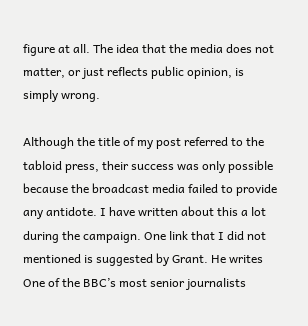figure at all. The idea that the media does not matter, or just reflects public opinion, is simply wrong.

Although the title of my post referred to the tabloid press, their success was only possible because the broadcast media failed to provide any antidote. I have written about this a lot during the campaign. One link that I did not mentioned is suggested by Grant. He writes
One of the BBC’s most senior journalists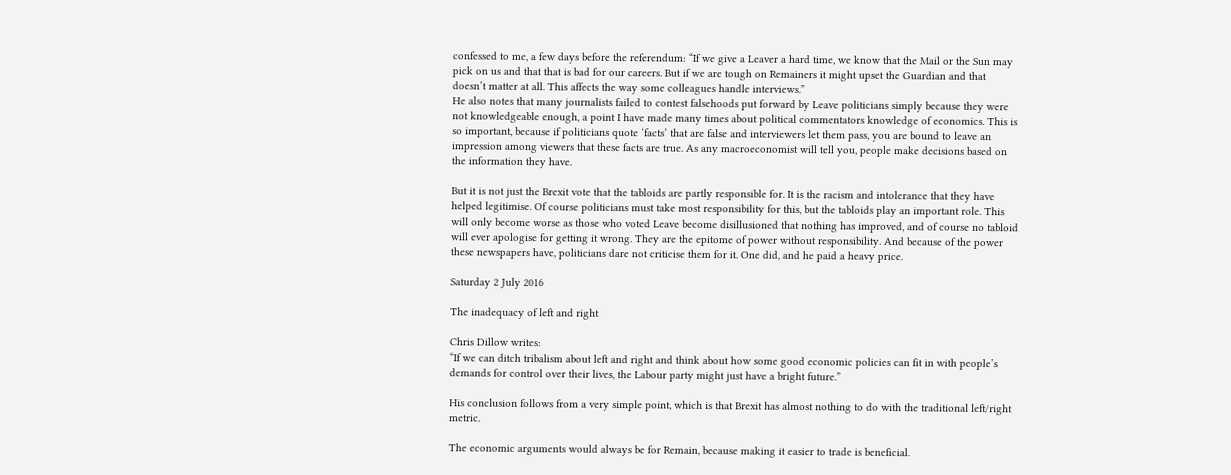confessed to me, a few days before the referendum: “If we give a Leaver a hard time, we know that the Mail or the Sun may pick on us and that that is bad for our careers. But if we are tough on Remainers it might upset the Guardian and that doesn’t matter at all. This affects the way some colleagues handle interviews.”
He also notes that many journalists failed to contest falsehoods put forward by Leave politicians simply because they were not knowledgeable enough, a point I have made many times about political commentators knowledge of economics. This is so important, because if politicians quote ‘facts’ that are false and interviewers let them pass, you are bound to leave an impression among viewers that these facts are true. As any macroeconomist will tell you, people make decisions based on the information they have.

But it is not just the Brexit vote that the tabloids are partly responsible for. It is the racism and intolerance that they have helped legitimise. Of course politicians must take most responsibility for this, but the tabloids play an important role. This will only become worse as those who voted Leave become disillusioned that nothing has improved, and of course no tabloid will ever apologise for getting it wrong. They are the epitome of power without responsibility. And because of the power these newspapers have, politicians dare not criticise them for it. One did, and he paid a heavy price.

Saturday 2 July 2016

The inadequacy of left and right

Chris Dillow writes:
“If we can ditch tribalism about left and right and think about how some good economic policies can fit in with people’s demands for control over their lives, the Labour party might just have a bright future.”

His conclusion follows from a very simple point, which is that Brexit has almost nothing to do with the traditional left/right metric.

The economic arguments would always be for Remain, because making it easier to trade is beneficial.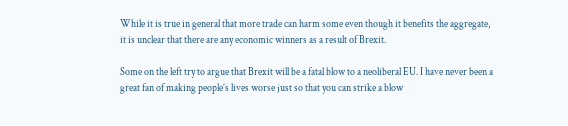While it is true in general that more trade can harm some even though it benefits the aggregate, it is unclear that there are any economic winners as a result of Brexit.

Some on the left try to argue that Brexit will be a fatal blow to a neoliberal EU. I have never been a great fan of making people’s lives worse just so that you can strike a blow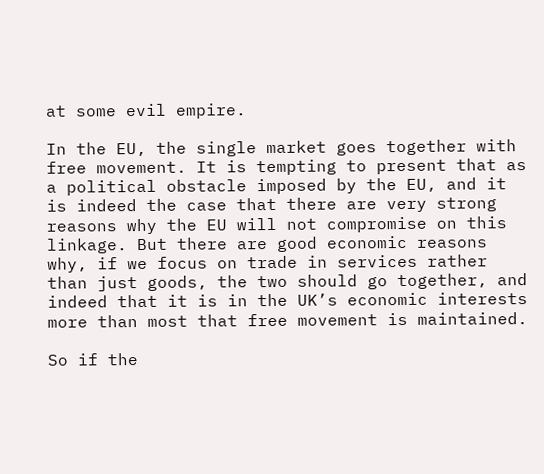at some evil empire.

In the EU, the single market goes together with free movement. It is tempting to present that as a political obstacle imposed by the EU, and it is indeed the case that there are very strong reasons why the EU will not compromise on this linkage. But there are good economic reasons why, if we focus on trade in services rather than just goods, the two should go together, and indeed that it is in the UK’s economic interests more than most that free movement is maintained.

So if the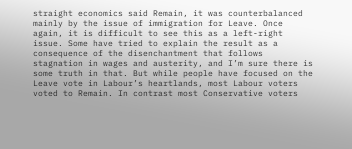straight economics said Remain, it was counterbalanced mainly by the issue of immigration for Leave. Once again, it is difficult to see this as a left-right issue. Some have tried to explain the result as a consequence of the disenchantment that follows stagnation in wages and austerity, and I’m sure there is some truth in that. But while people have focused on the Leave vote in Labour’s heartlands, most Labour voters voted to Remain. In contrast most Conservative voters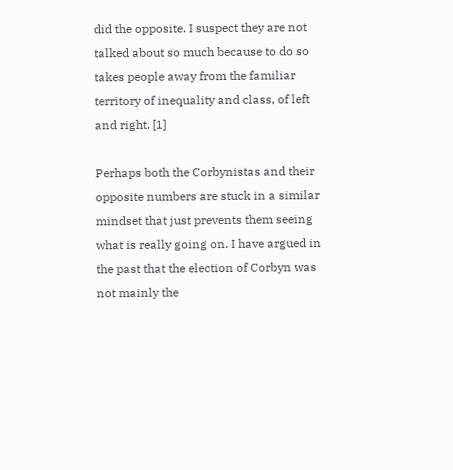did the opposite. I suspect they are not talked about so much because to do so takes people away from the familiar territory of inequality and class, of left and right. [1]

Perhaps both the Corbynistas and their opposite numbers are stuck in a similar mindset that just prevents them seeing what is really going on. I have argued in the past that the election of Corbyn was not mainly the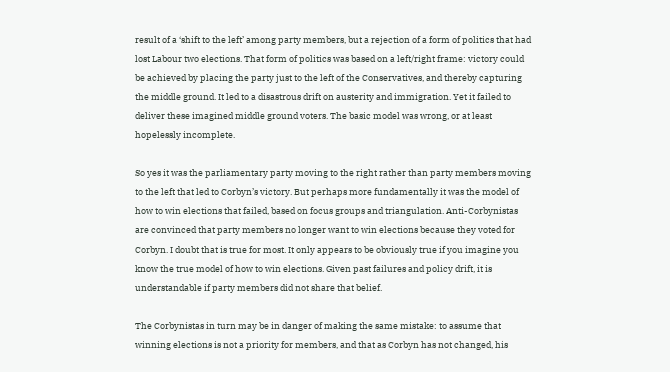result of a ‘shift to the left’ among party members, but a rejection of a form of politics that had lost Labour two elections. That form of politics was based on a left/right frame: victory could be achieved by placing the party just to the left of the Conservatives, and thereby capturing the middle ground. It led to a disastrous drift on austerity and immigration. Yet it failed to deliver these imagined middle ground voters. The basic model was wrong, or at least hopelessly incomplete.

So yes it was the parliamentary party moving to the right rather than party members moving to the left that led to Corbyn’s victory. But perhaps more fundamentally it was the model of how to win elections that failed, based on focus groups and triangulation. Anti-Corbynistas are convinced that party members no longer want to win elections because they voted for Corbyn. I doubt that is true for most. It only appears to be obviously true if you imagine you know the true model of how to win elections. Given past failures and policy drift, it is understandable if party members did not share that belief.

The Corbynistas in turn may be in danger of making the same mistake: to assume that winning elections is not a priority for members, and that as Corbyn has not changed, his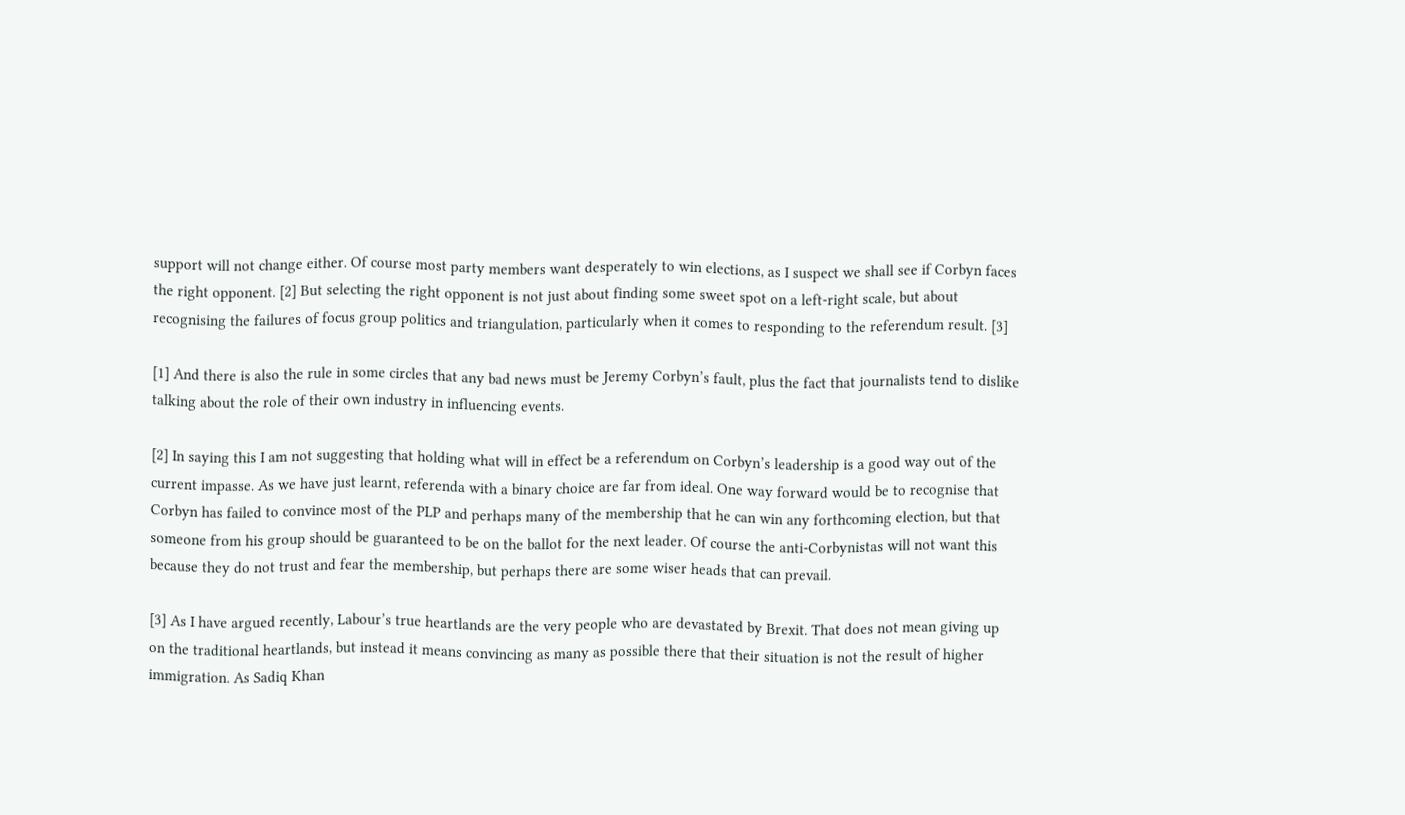support will not change either. Of course most party members want desperately to win elections, as I suspect we shall see if Corbyn faces the right opponent. [2] But selecting the right opponent is not just about finding some sweet spot on a left-right scale, but about recognising the failures of focus group politics and triangulation, particularly when it comes to responding to the referendum result. [3]

[1] And there is also the rule in some circles that any bad news must be Jeremy Corbyn’s fault, plus the fact that journalists tend to dislike talking about the role of their own industry in influencing events.

[2] In saying this I am not suggesting that holding what will in effect be a referendum on Corbyn’s leadership is a good way out of the current impasse. As we have just learnt, referenda with a binary choice are far from ideal. One way forward would be to recognise that Corbyn has failed to convince most of the PLP and perhaps many of the membership that he can win any forthcoming election, but that someone from his group should be guaranteed to be on the ballot for the next leader. Of course the anti-Corbynistas will not want this because they do not trust and fear the membership, but perhaps there are some wiser heads that can prevail.

[3] As I have argued recently, Labour’s true heartlands are the very people who are devastated by Brexit. That does not mean giving up on the traditional heartlands, but instead it means convincing as many as possible there that their situation is not the result of higher immigration. As Sadiq Khan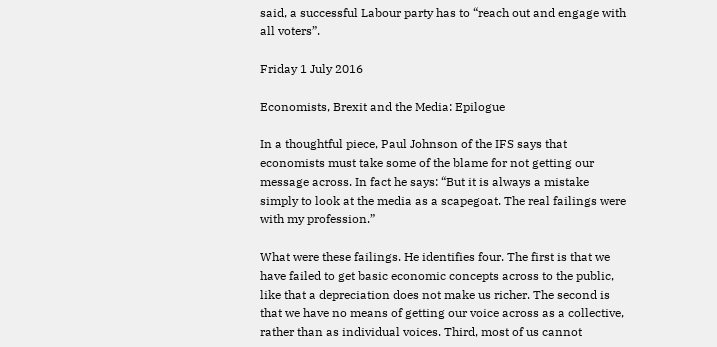said, a successful Labour party has to “reach out and engage with all voters”.

Friday 1 July 2016

Economists, Brexit and the Media: Epilogue

In a thoughtful piece, Paul Johnson of the IFS says that economists must take some of the blame for not getting our message across. In fact he says: “But it is always a mistake simply to look at the media as a scapegoat. The real failings were with my profession.”

What were these failings. He identifies four. The first is that we have failed to get basic economic concepts across to the public, like that a depreciation does not make us richer. The second is that we have no means of getting our voice across as a collective, rather than as individual voices. Third, most of us cannot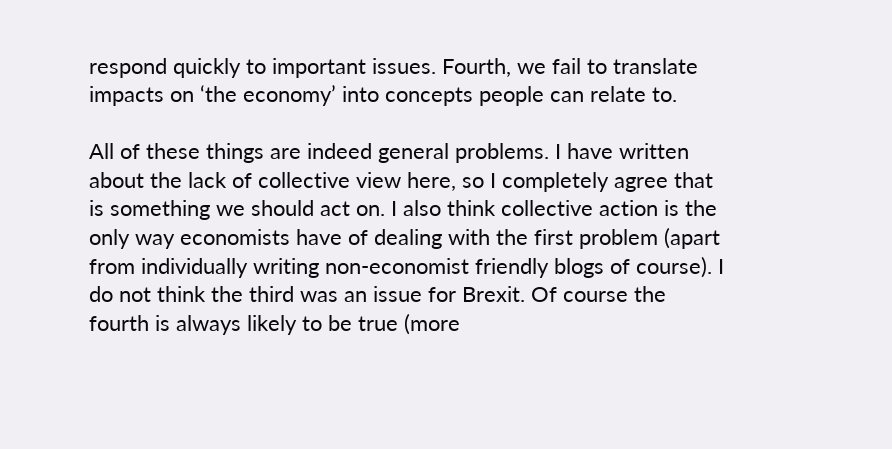respond quickly to important issues. Fourth, we fail to translate impacts on ‘the economy’ into concepts people can relate to.

All of these things are indeed general problems. I have written about the lack of collective view here, so I completely agree that is something we should act on. I also think collective action is the only way economists have of dealing with the first problem (apart from individually writing non-economist friendly blogs of course). I do not think the third was an issue for Brexit. Of course the fourth is always likely to be true (more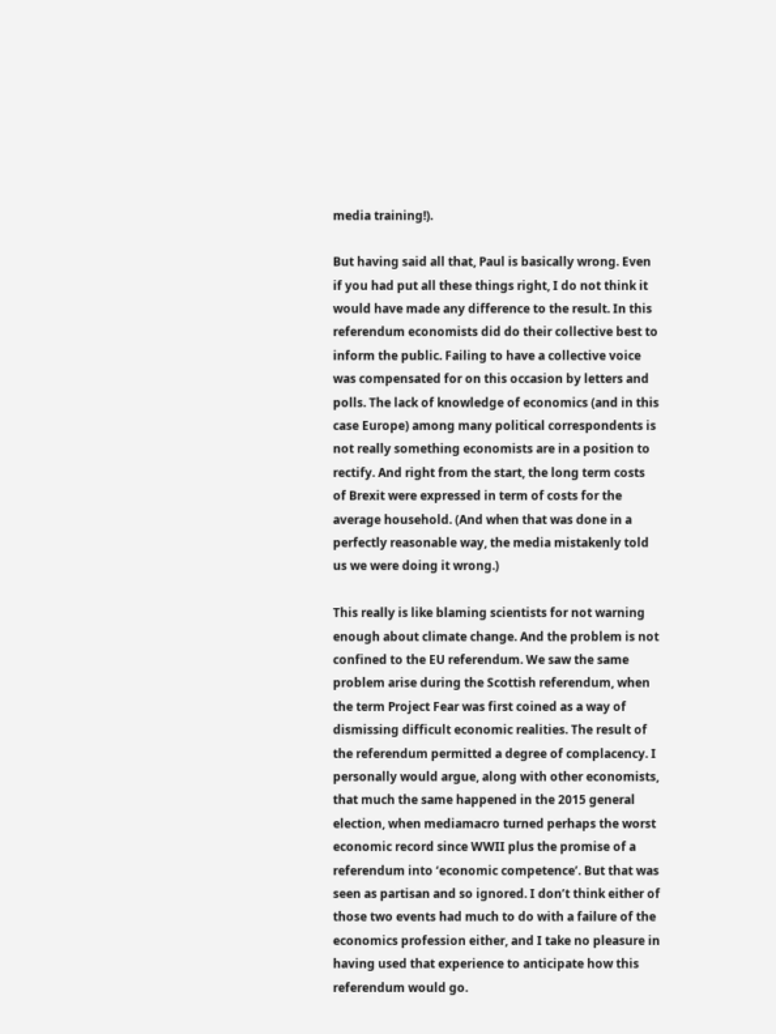media training!).

But having said all that, Paul is basically wrong. Even if you had put all these things right, I do not think it would have made any difference to the result. In this referendum economists did do their collective best to inform the public. Failing to have a collective voice was compensated for on this occasion by letters and polls. The lack of knowledge of economics (and in this case Europe) among many political correspondents is not really something economists are in a position to rectify. And right from the start, the long term costs of Brexit were expressed in term of costs for the average household. (And when that was done in a perfectly reasonable way, the media mistakenly told us we were doing it wrong.)

This really is like blaming scientists for not warning enough about climate change. And the problem is not confined to the EU referendum. We saw the same problem arise during the Scottish referendum, when the term Project Fear was first coined as a way of dismissing difficult economic realities. The result of the referendum permitted a degree of complacency. I personally would argue, along with other economists, that much the same happened in the 2015 general election, when mediamacro turned perhaps the worst economic record since WWII plus the promise of a referendum into ‘economic competence’. But that was seen as partisan and so ignored. I don’t think either of those two events had much to do with a failure of the economics profession either, and I take no pleasure in having used that experience to anticipate how this referendum would go.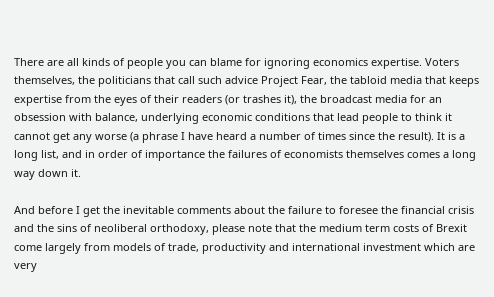There are all kinds of people you can blame for ignoring economics expertise. Voters themselves, the politicians that call such advice Project Fear, the tabloid media that keeps expertise from the eyes of their readers (or trashes it), the broadcast media for an obsession with balance, underlying economic conditions that lead people to think it cannot get any worse (a phrase I have heard a number of times since the result). It is a long list, and in order of importance the failures of economists themselves comes a long way down it.

And before I get the inevitable comments about the failure to foresee the financial crisis and the sins of neoliberal orthodoxy, please note that the medium term costs of Brexit come largely from models of trade, productivity and international investment which are very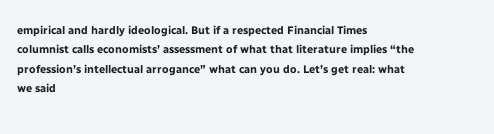empirical and hardly ideological. But if a respected Financial Times columnist calls economists’ assessment of what that literature implies “the profession’s intellectual arrogance” what can you do. Let’s get real: what we said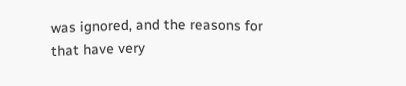was ignored, and the reasons for that have very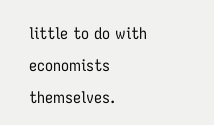little to do with economists themselves.